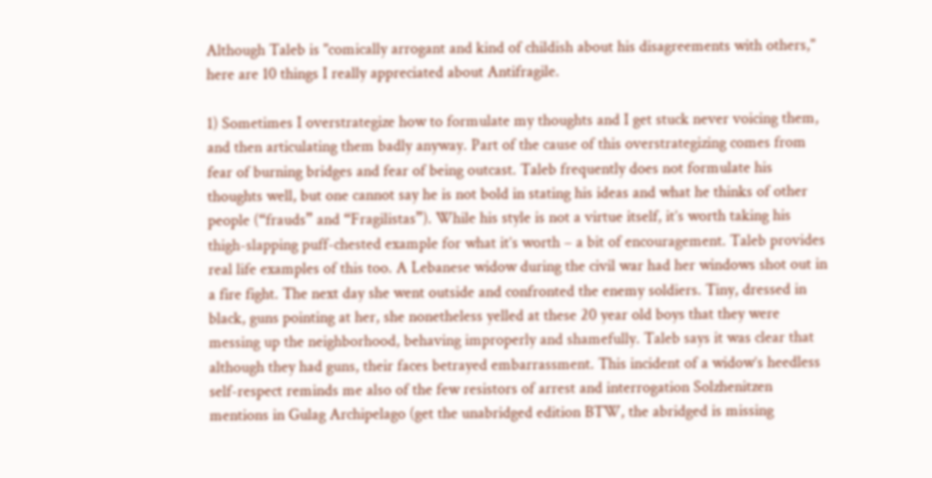Although Taleb is "comically arrogant and kind of childish about his disagreements with others," here are 10 things I really appreciated about Antifragile.

1) Sometimes I overstrategize how to formulate my thoughts and I get stuck never voicing them, and then articulating them badly anyway. Part of the cause of this overstrategizing comes from fear of burning bridges and fear of being outcast. Taleb frequently does not formulate his thoughts well, but one cannot say he is not bold in stating his ideas and what he thinks of other people (“frauds” and “Fragilistas”). While his style is not a virtue itself, it’s worth taking his thigh-slapping puff-chested example for what it’s worth – a bit of encouragement. Taleb provides real life examples of this too. A Lebanese widow during the civil war had her windows shot out in a fire fight. The next day she went outside and confronted the enemy soldiers. Tiny, dressed in black, guns pointing at her, she nonetheless yelled at these 20 year old boys that they were messing up the neighborhood, behaving improperly and shamefully. Taleb says it was clear that although they had guns, their faces betrayed embarrassment. This incident of a widow’s heedless self-respect reminds me also of the few resistors of arrest and interrogation Solzhenitzen mentions in Gulag Archipelago (get the unabridged edition BTW, the abridged is missing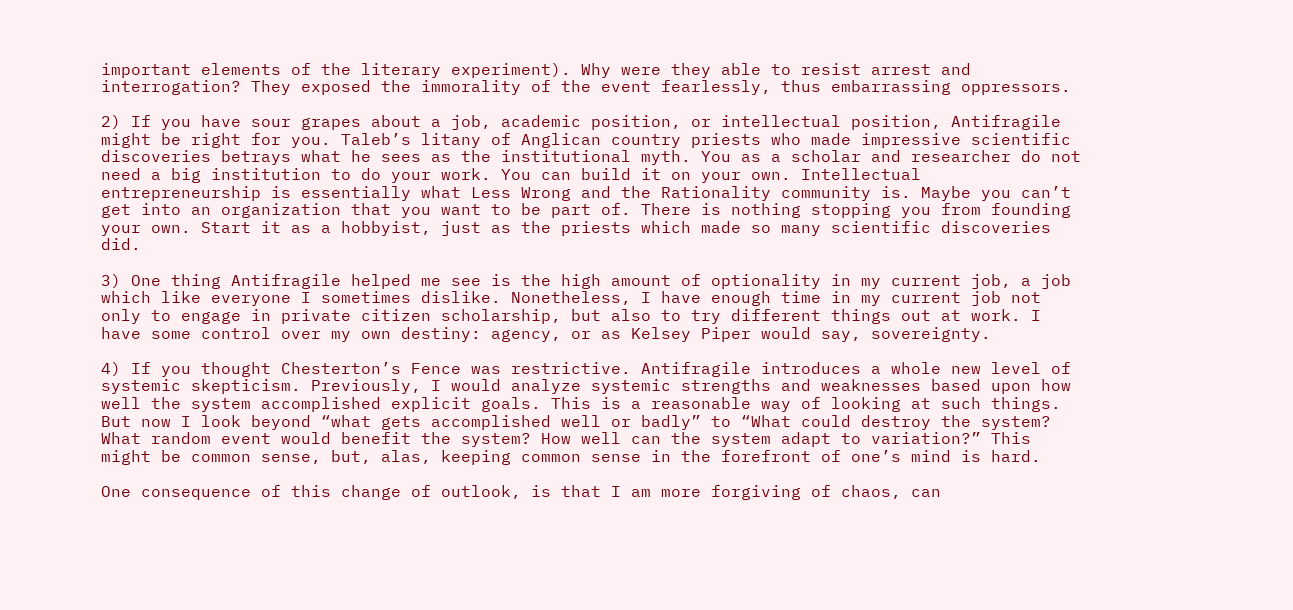important elements of the literary experiment). Why were they able to resist arrest and interrogation? They exposed the immorality of the event fearlessly, thus embarrassing oppressors.

2) If you have sour grapes about a job, academic position, or intellectual position, Antifragile might be right for you. Taleb’s litany of Anglican country priests who made impressive scientific discoveries betrays what he sees as the institutional myth. You as a scholar and researcher do not need a big institution to do your work. You can build it on your own. Intellectual entrepreneurship is essentially what Less Wrong and the Rationality community is. Maybe you can’t get into an organization that you want to be part of. There is nothing stopping you from founding your own. Start it as a hobbyist, just as the priests which made so many scientific discoveries did.

3) One thing Antifragile helped me see is the high amount of optionality in my current job, a job which like everyone I sometimes dislike. Nonetheless, I have enough time in my current job not only to engage in private citizen scholarship, but also to try different things out at work. I have some control over my own destiny: agency, or as Kelsey Piper would say, sovereignty.

4) If you thought Chesterton’s Fence was restrictive. Antifragile introduces a whole new level of systemic skepticism. Previously, I would analyze systemic strengths and weaknesses based upon how well the system accomplished explicit goals. This is a reasonable way of looking at such things. But now I look beyond “what gets accomplished well or badly” to “What could destroy the system? What random event would benefit the system? How well can the system adapt to variation?” This might be common sense, but, alas, keeping common sense in the forefront of one’s mind is hard.

One consequence of this change of outlook, is that I am more forgiving of chaos, can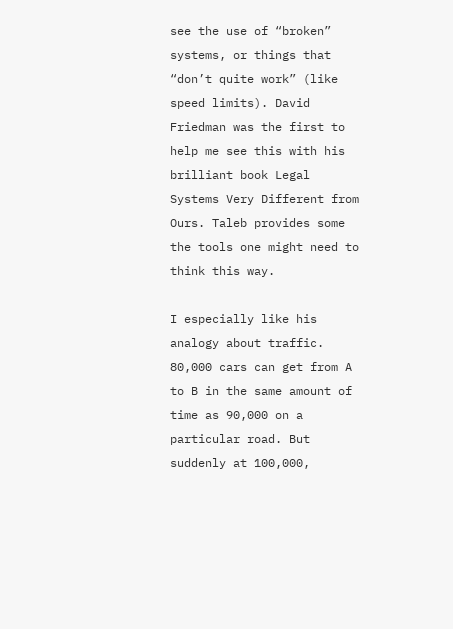see the use of “broken” systems, or things that “don’t quite work” (like speed limits). David Friedman was the first to help me see this with his brilliant book Legal Systems Very Different from Ours. Taleb provides some the tools one might need to think this way.

I especially like his analogy about traffic. 80,000 cars can get from A to B in the same amount of time as 90,000 on a particular road. But suddenly at 100,000,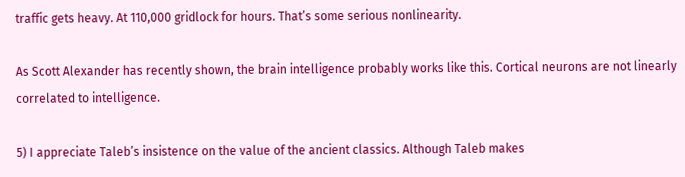traffic gets heavy. At 110,000 gridlock for hours. That’s some serious nonlinearity.

As Scott Alexander has recently shown, the brain intelligence probably works like this. Cortical neurons are not linearly correlated to intelligence.

5) I appreciate Taleb’s insistence on the value of the ancient classics. Although Taleb makes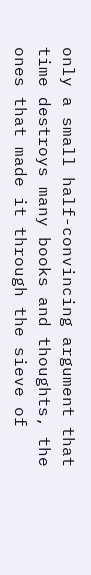only a small half-convincing argument that time destroys many books and thoughts, the ones that made it through the sieve of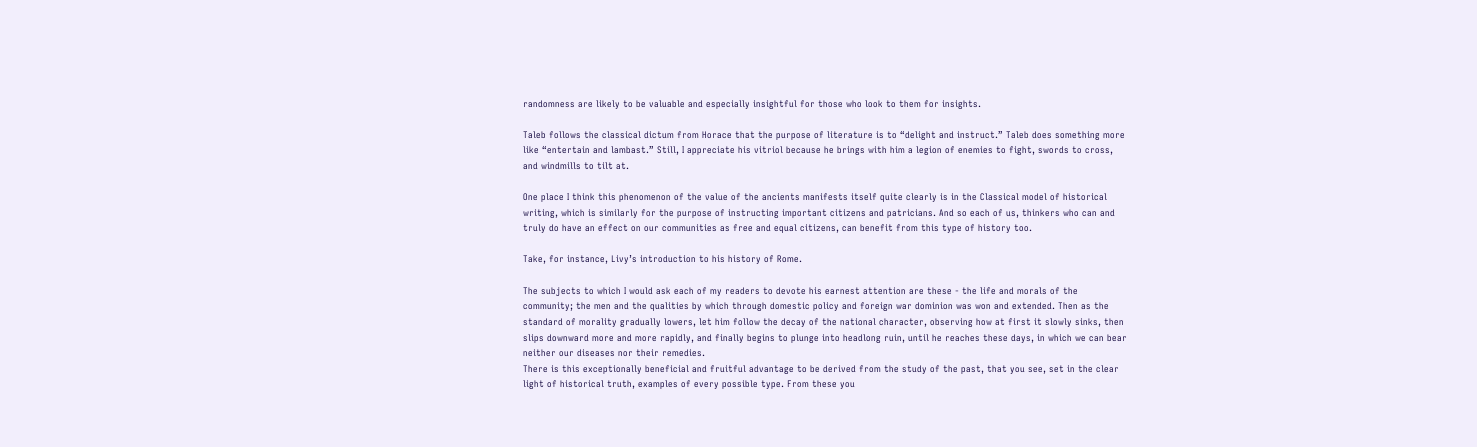randomness are likely to be valuable and especially insightful for those who look to them for insights.

Taleb follows the classical dictum from Horace that the purpose of literature is to “delight and instruct.” Taleb does something more like “entertain and lambast.” Still, I appreciate his vitriol because he brings with him a legion of enemies to fight, swords to cross, and windmills to tilt at.

One place I think this phenomenon of the value of the ancients manifests itself quite clearly is in the Classical model of historical writing, which is similarly for the purpose of instructing important citizens and patricians. And so each of us, thinkers who can and truly do have an effect on our communities as free and equal citizens, can benefit from this type of history too.

Take, for instance, Livy’s introduction to his history of Rome.

The subjects to which I would ask each of my readers to devote his earnest attention are these - the life and morals of the community; the men and the qualities by which through domestic policy and foreign war dominion was won and extended. Then as the standard of morality gradually lowers, let him follow the decay of the national character, observing how at first it slowly sinks, then slips downward more and more rapidly, and finally begins to plunge into headlong ruin, until he reaches these days, in which we can bear neither our diseases nor their remedies.
There is this exceptionally beneficial and fruitful advantage to be derived from the study of the past, that you see, set in the clear light of historical truth, examples of every possible type. From these you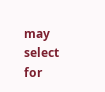may select for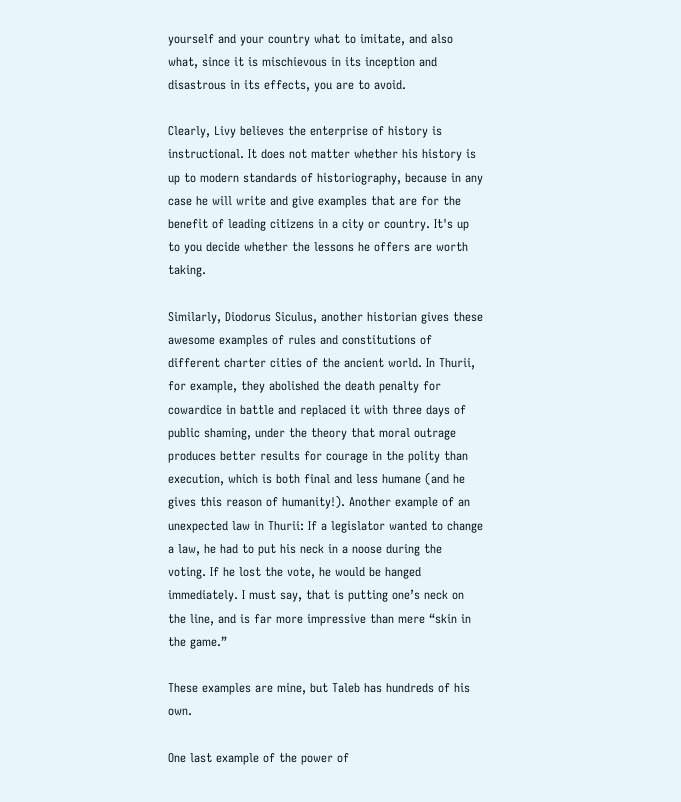yourself and your country what to imitate, and also what, since it is mischievous in its inception and disastrous in its effects, you are to avoid.

Clearly, Livy believes the enterprise of history is instructional. It does not matter whether his history is up to modern standards of historiography, because in any case he will write and give examples that are for the benefit of leading citizens in a city or country. It's up to you decide whether the lessons he offers are worth taking.

Similarly, Diodorus Siculus, another historian gives these awesome examples of rules and constitutions of different charter cities of the ancient world. In Thurii, for example, they abolished the death penalty for cowardice in battle and replaced it with three days of public shaming, under the theory that moral outrage produces better results for courage in the polity than execution, which is both final and less humane (and he gives this reason of humanity!). Another example of an unexpected law in Thurii: If a legislator wanted to change a law, he had to put his neck in a noose during the voting. If he lost the vote, he would be hanged immediately. I must say, that is putting one’s neck on the line, and is far more impressive than mere “skin in the game.”

These examples are mine, but Taleb has hundreds of his own.

One last example of the power of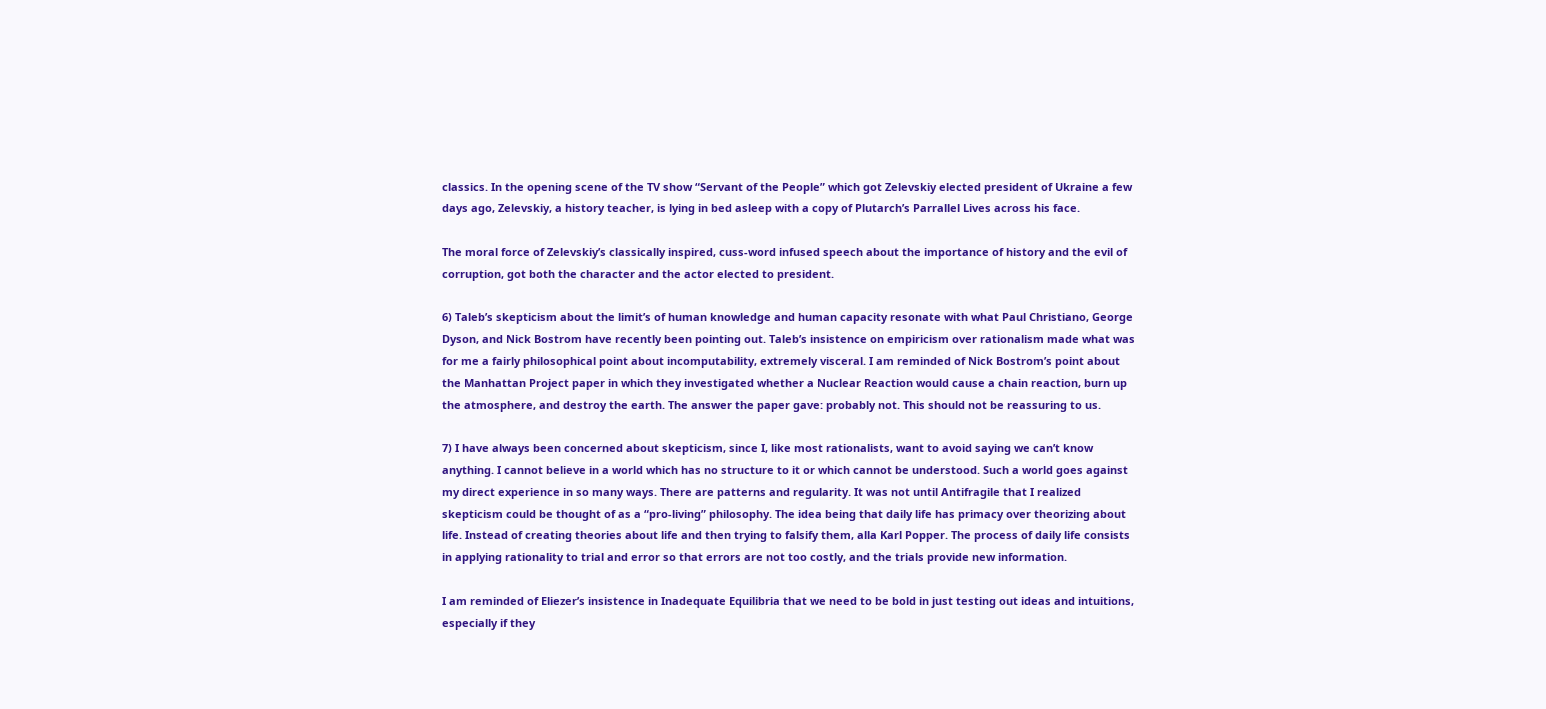classics. In the opening scene of the TV show “Servant of the People” which got Zelevskiy elected president of Ukraine a few days ago, Zelevskiy, a history teacher, is lying in bed asleep with a copy of Plutarch’s Parrallel Lives across his face.

The moral force of Zelevskiy’s classically inspired, cuss-word infused speech about the importance of history and the evil of corruption, got both the character and the actor elected to president.

6) Taleb’s skepticism about the limit’s of human knowledge and human capacity resonate with what Paul Christiano, George Dyson, and Nick Bostrom have recently been pointing out. Taleb’s insistence on empiricism over rationalism made what was for me a fairly philosophical point about incomputability, extremely visceral. I am reminded of Nick Bostrom’s point about the Manhattan Project paper in which they investigated whether a Nuclear Reaction would cause a chain reaction, burn up the atmosphere, and destroy the earth. The answer the paper gave: probably not. This should not be reassuring to us.

7) I have always been concerned about skepticism, since I, like most rationalists, want to avoid saying we can’t know anything. I cannot believe in a world which has no structure to it or which cannot be understood. Such a world goes against my direct experience in so many ways. There are patterns and regularity. It was not until Antifragile that I realized skepticism could be thought of as a “pro-living” philosophy. The idea being that daily life has primacy over theorizing about life. Instead of creating theories about life and then trying to falsify them, alla Karl Popper. The process of daily life consists in applying rationality to trial and error so that errors are not too costly, and the trials provide new information.

I am reminded of Eliezer’s insistence in Inadequate Equilibria that we need to be bold in just testing out ideas and intuitions, especially if they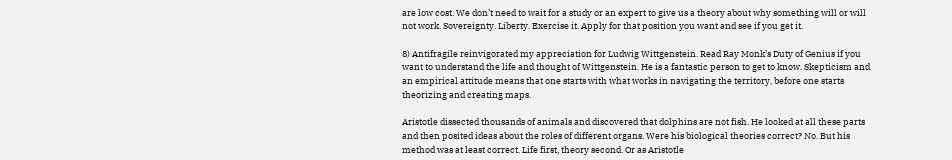are low cost. We don’t need to wait for a study or an expert to give us a theory about why something will or will not work. Sovereignty. Liberty. Exercise it. Apply for that position you want and see if you get it.

8) Antifragile reinvigorated my appreciation for Ludwig Wittgenstein. Read Ray Monk’s Duty of Genius if you want to understand the life and thought of Wittgenstein. He is a fantastic person to get to know. Skepticism and an empirical attitude means that one starts with what works in navigating the territory, before one starts theorizing and creating maps.

Aristotle dissected thousands of animals and discovered that dolphins are not fish. He looked at all these parts and then posited ideas about the roles of different organs. Were his biological theories correct? No. But his method was at least correct. Life first, theory second. Or as Aristotle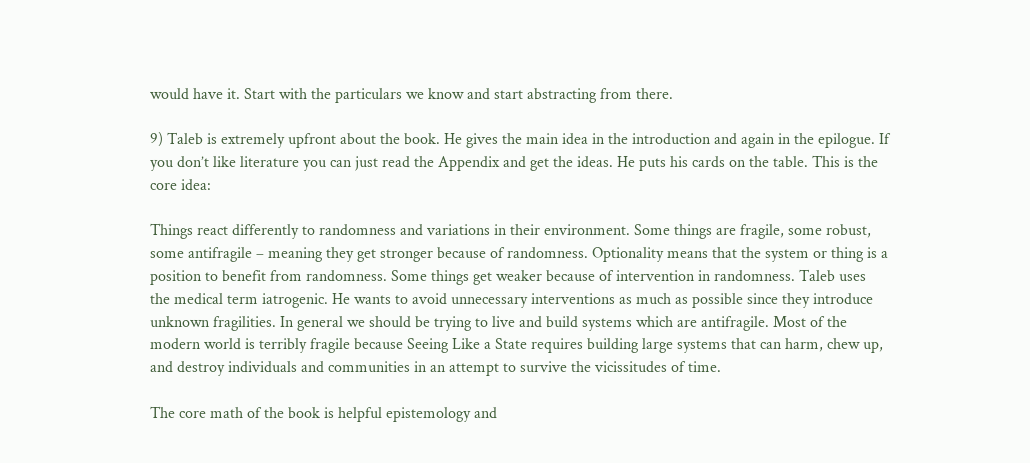would have it. Start with the particulars we know and start abstracting from there.

9) Taleb is extremely upfront about the book. He gives the main idea in the introduction and again in the epilogue. If you don’t like literature you can just read the Appendix and get the ideas. He puts his cards on the table. This is the core idea:

Things react differently to randomness and variations in their environment. Some things are fragile, some robust, some antifragile – meaning they get stronger because of randomness. Optionality means that the system or thing is a position to benefit from randomness. Some things get weaker because of intervention in randomness. Taleb uses the medical term iatrogenic. He wants to avoid unnecessary interventions as much as possible since they introduce unknown fragilities. In general we should be trying to live and build systems which are antifragile. Most of the modern world is terribly fragile because Seeing Like a State requires building large systems that can harm, chew up, and destroy individuals and communities in an attempt to survive the vicissitudes of time.

The core math of the book is helpful epistemology and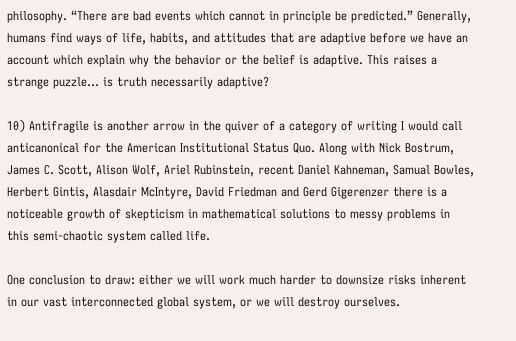philosophy. “There are bad events which cannot in principle be predicted.” Generally, humans find ways of life, habits, and attitudes that are adaptive before we have an account which explain why the behavior or the belief is adaptive. This raises a strange puzzle… is truth necessarily adaptive?

10) Antifragile is another arrow in the quiver of a category of writing I would call anticanonical for the American Institutional Status Quo. Along with Nick Bostrum, James C. Scott, Alison Wolf, Ariel Rubinstein, recent Daniel Kahneman, Samual Bowles, Herbert Gintis, Alasdair McIntyre, David Friedman and Gerd Gigerenzer there is a noticeable growth of skepticism in mathematical solutions to messy problems in this semi-chaotic system called life.

One conclusion to draw: either we will work much harder to downsize risks inherent in our vast interconnected global system, or we will destroy ourselves.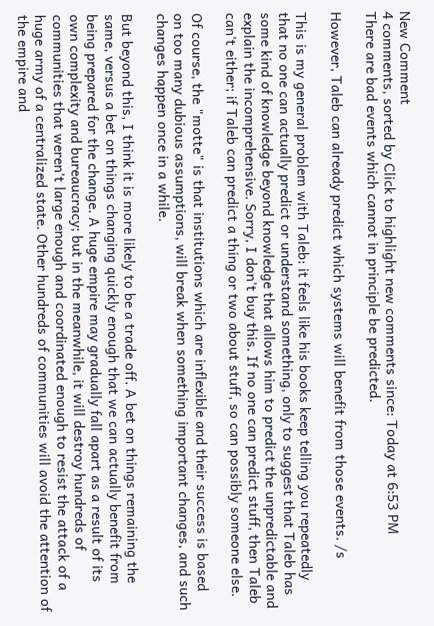New Comment
4 comments, sorted by Click to highlight new comments since: Today at 6:53 PM
There are bad events which cannot in principle be predicted.

However, Taleb can already predict which systems will benefit from those events. /s

This is my general problem with Taleb: it feels like his books keep telling you repeatedly that no one can actually predict or understand something, only to suggest that Taleb has some kind of knowledge beyond knowledge that allows him to predict the unpredictable and explain the incomprehensive. Sorry, I don't buy this. If no one can predict stuff, then Taleb can't either; if Taleb can predict a thing or two about stuff, so can possibly someone else.

Of course, the "motte" is that institutions which are inflexible and their success is based on too many dubious assumptions, will break when something important changes, and such changes happen once in a while.

But beyond this, I think it is more likely to be a trade off. A bet on things remaining the same, versus a bet on things changing quickly enough that we can actually benefit from being prepared for the change. A huge empire may gradually fall apart as a result of its own complexity and bureaucracy; but in the meanwhile, it will destroy hundreds of communities that weren't large enough and coordinated enough to resist the attack of a huge army of a centralized state. Other hundreds of communities will avoid the attention of the empire and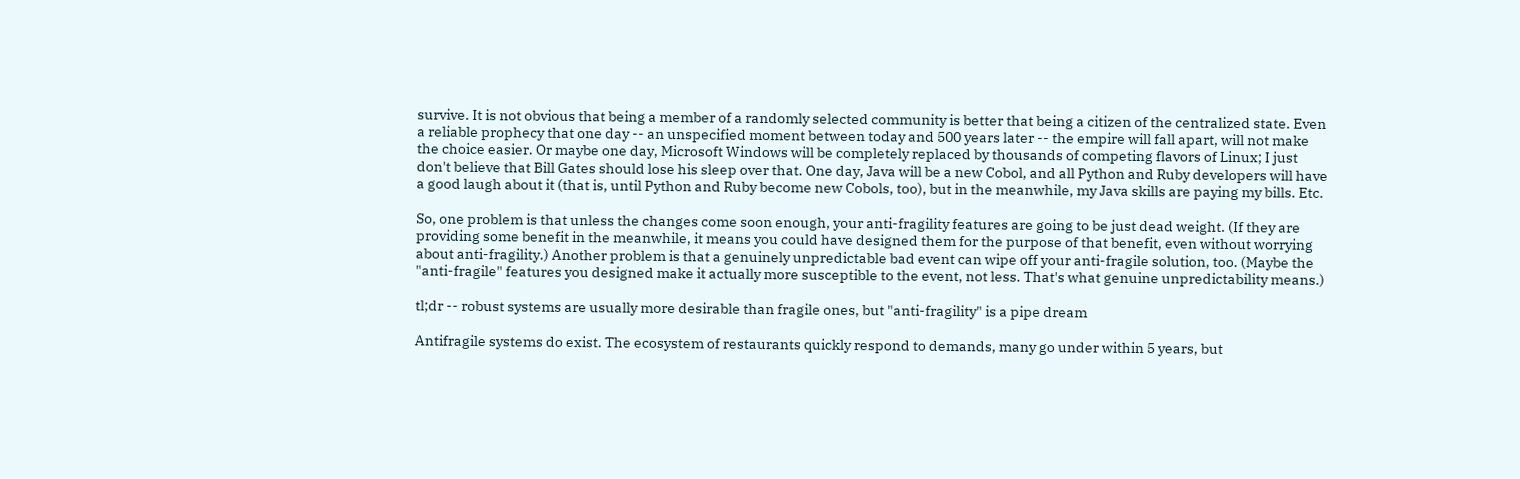survive. It is not obvious that being a member of a randomly selected community is better that being a citizen of the centralized state. Even a reliable prophecy that one day -- an unspecified moment between today and 500 years later -- the empire will fall apart, will not make the choice easier. Or maybe one day, Microsoft Windows will be completely replaced by thousands of competing flavors of Linux; I just don't believe that Bill Gates should lose his sleep over that. One day, Java will be a new Cobol, and all Python and Ruby developers will have a good laugh about it (that is, until Python and Ruby become new Cobols, too), but in the meanwhile, my Java skills are paying my bills. Etc.

So, one problem is that unless the changes come soon enough, your anti-fragility features are going to be just dead weight. (If they are providing some benefit in the meanwhile, it means you could have designed them for the purpose of that benefit, even without worrying about anti-fragility.) Another problem is that a genuinely unpredictable bad event can wipe off your anti-fragile solution, too. (Maybe the "anti-fragile" features you designed make it actually more susceptible to the event, not less. That's what genuine unpredictability means.)

tl;dr -- robust systems are usually more desirable than fragile ones, but "anti-fragility" is a pipe dream

Antifragile systems do exist. The ecosystem of restaurants quickly respond to demands, many go under within 5 years, but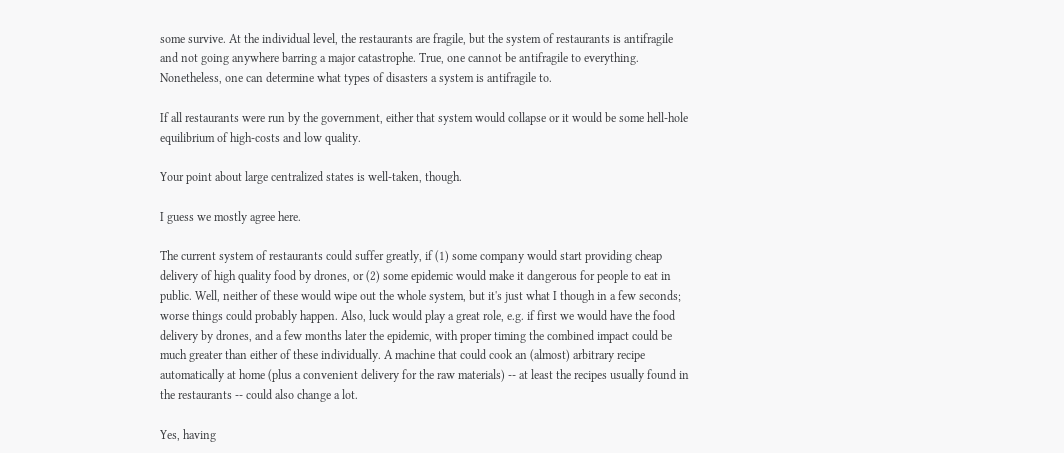some survive. At the individual level, the restaurants are fragile, but the system of restaurants is antifragile and not going anywhere barring a major catastrophe. True, one cannot be antifragile to everything. Nonetheless, one can determine what types of disasters a system is antifragile to.

If all restaurants were run by the government, either that system would collapse or it would be some hell-hole equilibrium of high-costs and low quality.

Your point about large centralized states is well-taken, though.

I guess we mostly agree here.

The current system of restaurants could suffer greatly, if (1) some company would start providing cheap delivery of high quality food by drones, or (2) some epidemic would make it dangerous for people to eat in public. Well, neither of these would wipe out the whole system, but it's just what I though in a few seconds; worse things could probably happen. Also, luck would play a great role, e.g. if first we would have the food delivery by drones, and a few months later the epidemic, with proper timing the combined impact could be much greater than either of these individually. A machine that could cook an (almost) arbitrary recipe automatically at home (plus a convenient delivery for the raw materials) -- at least the recipes usually found in the restaurants -- could also change a lot.

Yes, having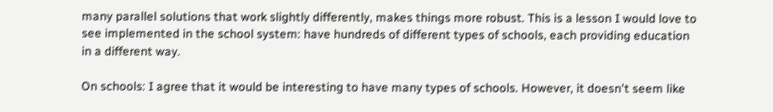many parallel solutions that work slightly differently, makes things more robust. This is a lesson I would love to see implemented in the school system: have hundreds of different types of schools, each providing education in a different way.

On schools: I agree that it would be interesting to have many types of schools. However, it doesn't seem like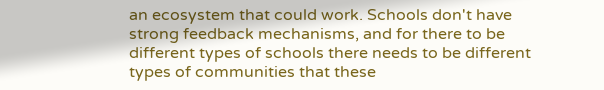an ecosystem that could work. Schools don't have strong feedback mechanisms, and for there to be different types of schools there needs to be different types of communities that these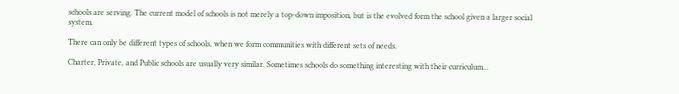schools are serving. The current model of schools is not merely a top-down imposition, but is the evolved form the school given a larger social system.

There can only be different types of schools, when we form communities with different sets of needs.

Charter, Private, and Public schools are usually very similar. Sometimes schools do something interesting with their curriculum...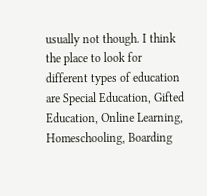usually not though. I think the place to look for different types of education are Special Education, Gifted Education, Online Learning, Homeschooling, Boarding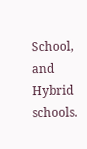School, and Hybrid schools.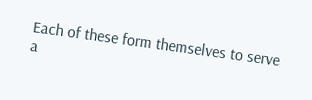Each of these form themselves to serve a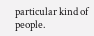particular kind of people.